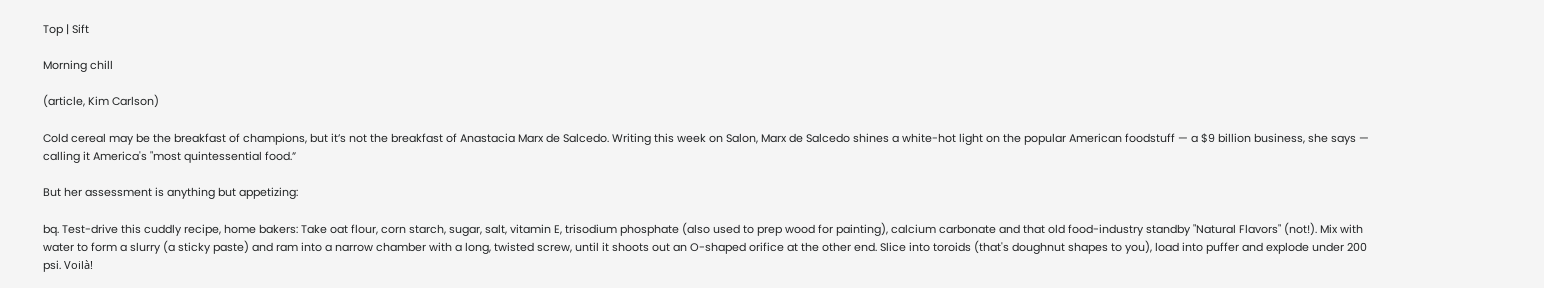Top | Sift

Morning chill

(article, Kim Carlson)

Cold cereal may be the breakfast of champions, but it’s not the breakfast of Anastacia Marx de Salcedo. Writing this week on Salon, Marx de Salcedo shines a white-hot light on the popular American foodstuff — a $9 billion business, she says — calling it America's "most quintessential food.”

But her assessment is anything but appetizing:

bq. Test-drive this cuddly recipe, home bakers: Take oat flour, corn starch, sugar, salt, vitamin E, trisodium phosphate (also used to prep wood for painting), calcium carbonate and that old food-industry standby "Natural Flavors" (not!). Mix with water to form a slurry (a sticky paste) and ram into a narrow chamber with a long, twisted screw, until it shoots out an O-shaped orifice at the other end. Slice into toroids (that's doughnut shapes to you), load into puffer and explode under 200 psi. Voilà!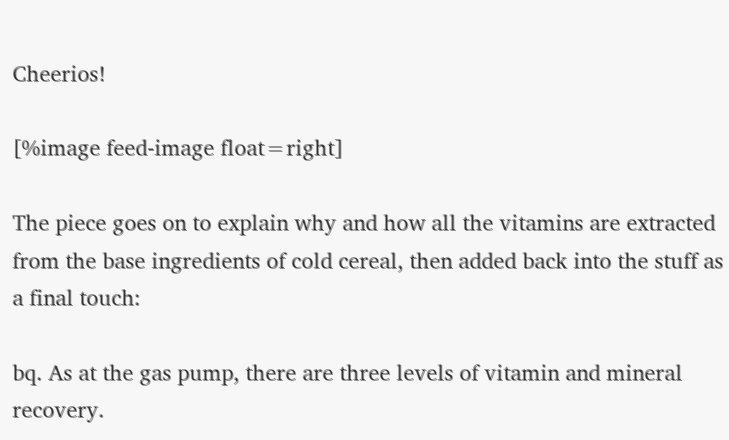Cheerios!

[%image feed-image float=right]

The piece goes on to explain why and how all the vitamins are extracted from the base ingredients of cold cereal, then added back into the stuff as a final touch:

bq. As at the gas pump, there are three levels of vitamin and mineral recovery.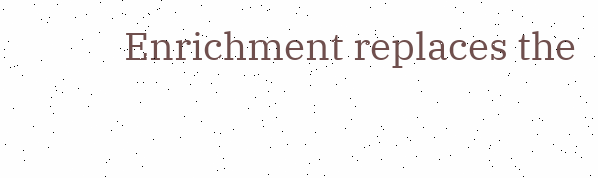Enrichment replaces the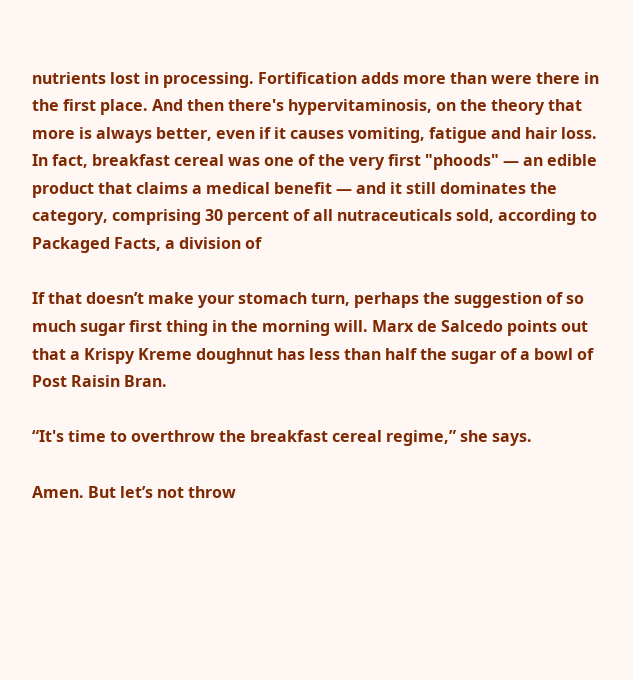nutrients lost in processing. Fortification adds more than were there in the first place. And then there's hypervitaminosis, on the theory that more is always better, even if it causes vomiting, fatigue and hair loss. In fact, breakfast cereal was one of the very first "phoods" — an edible product that claims a medical benefit — and it still dominates the category, comprising 30 percent of all nutraceuticals sold, according to Packaged Facts, a division of

If that doesn’t make your stomach turn, perhaps the suggestion of so much sugar first thing in the morning will. Marx de Salcedo points out that a Krispy Kreme doughnut has less than half the sugar of a bowl of Post Raisin Bran.

“It's time to overthrow the breakfast cereal regime,” she says.

Amen. But let’s not throw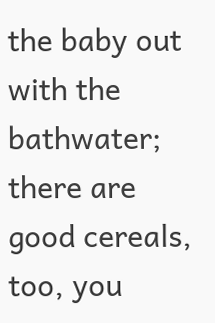the baby out with the bathwater; there are good cereals, too, you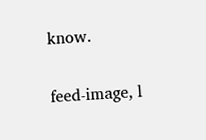know.

feed-image, l